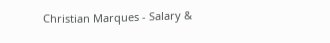Christian Marques - Salary &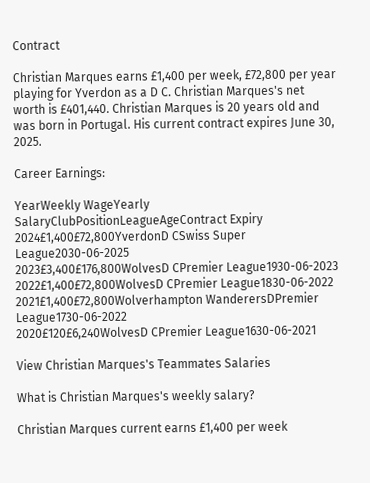Contract

Christian Marques earns £1,400 per week, £72,800 per year playing for Yverdon as a D C. Christian Marques's net worth is £401,440. Christian Marques is 20 years old and was born in Portugal. His current contract expires June 30, 2025.

Career Earnings:

YearWeekly WageYearly SalaryClubPositionLeagueAgeContract Expiry
2024£1,400£72,800YverdonD CSwiss Super League2030-06-2025
2023£3,400£176,800WolvesD CPremier League1930-06-2023
2022£1,400£72,800WolvesD CPremier League1830-06-2022
2021£1,400£72,800Wolverhampton WanderersDPremier League1730-06-2022
2020£120£6,240WolvesD CPremier League1630-06-2021

View Christian Marques's Teammates Salaries

What is Christian Marques's weekly salary?

Christian Marques current earns £1,400 per week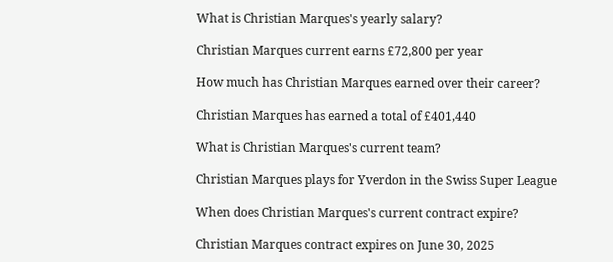What is Christian Marques's yearly salary?

Christian Marques current earns £72,800 per year

How much has Christian Marques earned over their career?

Christian Marques has earned a total of £401,440

What is Christian Marques's current team?

Christian Marques plays for Yverdon in the Swiss Super League

When does Christian Marques's current contract expire?

Christian Marques contract expires on June 30, 2025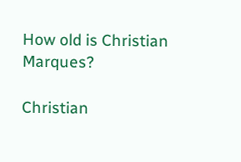How old is Christian Marques?

Christian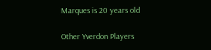Marques is 20 years old

Other Yverdon Players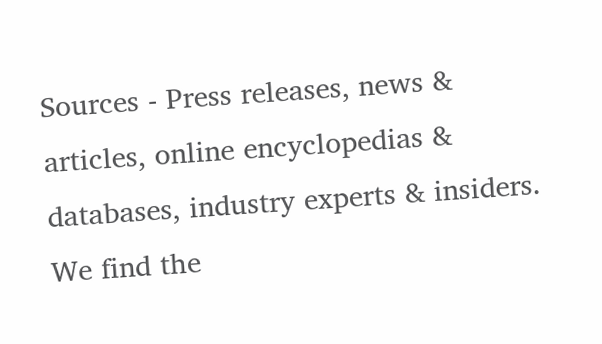Sources - Press releases, news & articles, online encyclopedias & databases, industry experts & insiders. We find the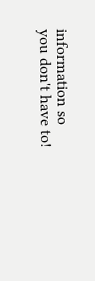information so you don't have to!